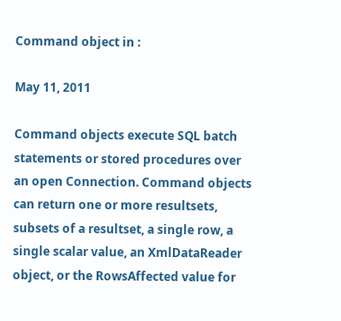Command object in :

May 11, 2011

Command objects execute SQL batch statements or stored procedures over an open Connection. Command objects can return one or more resultsets, subsets of a resultset, a single row, a single scalar value, an XmlDataReader object, or the RowsAffected value for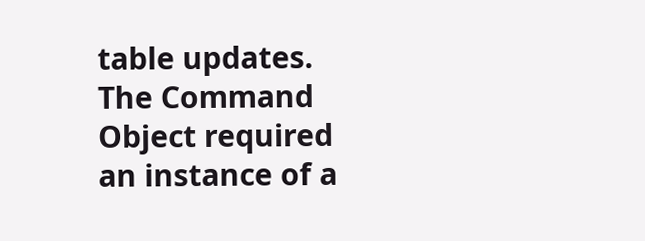table updates.
The Command Object required an instance of a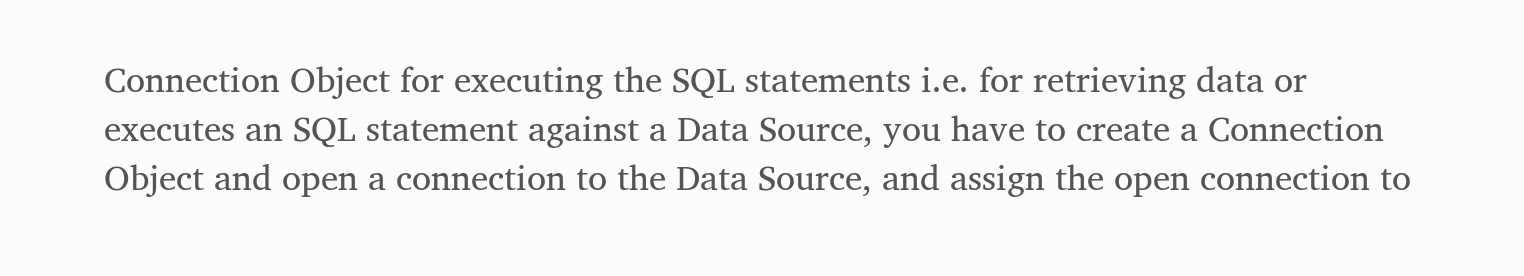Connection Object for executing the SQL statements i.e. for retrieving data or executes an SQL statement against a Data Source, you have to create a Connection Object and open a connection to the Data Source, and assign the open connection to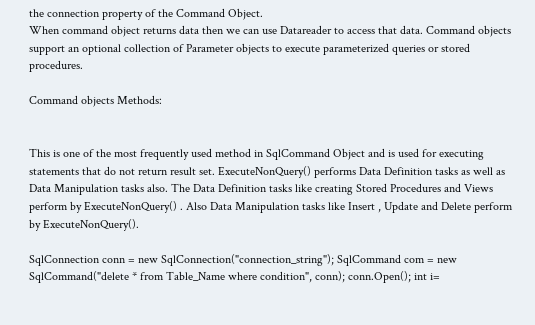the connection property of the Command Object.
When command object returns data then we can use Datareader to access that data. Command objects support an optional collection of Parameter objects to execute parameterized queries or stored procedures.

Command objects Methods:


This is one of the most frequently used method in SqlCommand Object and is used for executing statements that do not return result set. ExecuteNonQuery() performs Data Definition tasks as well as Data Manipulation tasks also. The Data Definition tasks like creating Stored Procedures and Views perform by ExecuteNonQuery() . Also Data Manipulation tasks like Insert , Update and Delete perform by ExecuteNonQuery().

SqlConnection conn = new SqlConnection("connection_string"); SqlCommand com = new SqlCommand("delete * from Table_Name where condition", conn); conn.Open(); int i=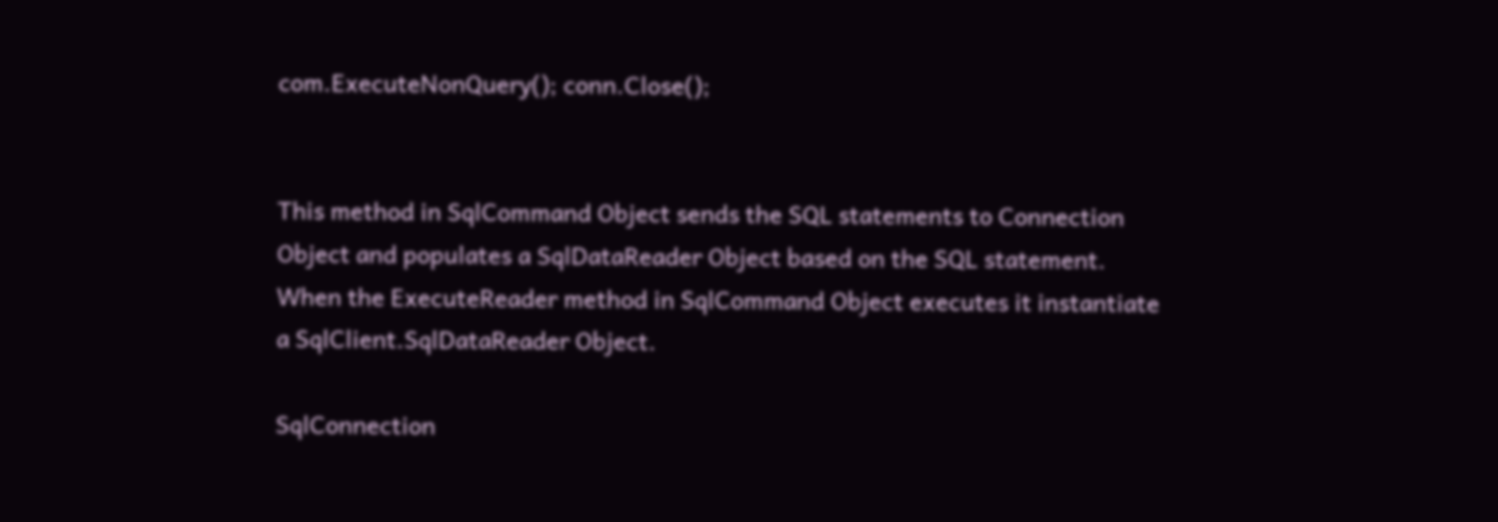com.ExecuteNonQuery(); conn.Close();


This method in SqlCommand Object sends the SQL statements to Connection Object and populates a SqlDataReader Object based on the SQL statement. When the ExecuteReader method in SqlCommand Object executes it instantiate a SqlClient.SqlDataReader Object.

SqlConnection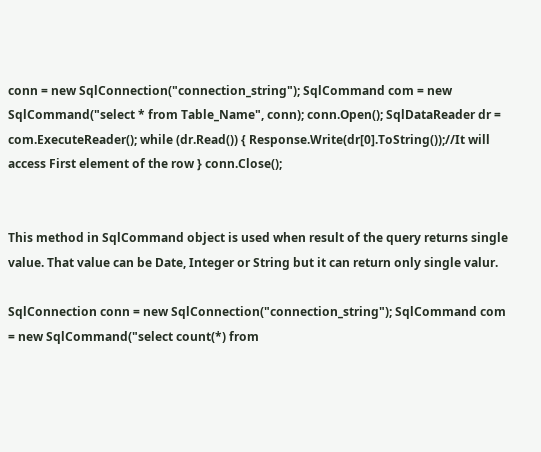conn = new SqlConnection("connection_string"); SqlCommand com = new SqlCommand("select * from Table_Name", conn); conn.Open(); SqlDataReader dr = com.ExecuteReader(); while (dr.Read()) { Response.Write(dr[0].ToString());//It will access First element of the row } conn.Close();


This method in SqlCommand object is used when result of the query returns single value. That value can be Date, Integer or String but it can return only single valur.

SqlConnection conn = new SqlConnection("connection_string"); SqlCommand com = new SqlCommand("select count(*) from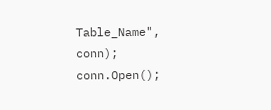Table_Name", conn); conn.Open();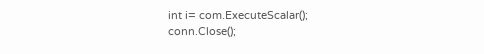int i= com.ExecuteScalar(); conn.Close();